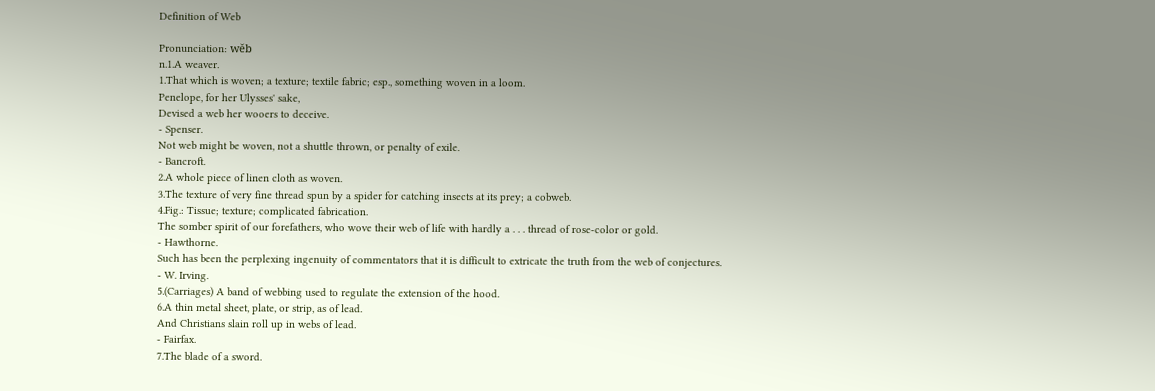Definition of Web

Pronunciation: wĕb
n.1.A weaver.
1.That which is woven; a texture; textile fabric; esp., something woven in a loom.
Penelope, for her Ulysses' sake,
Devised a web her wooers to deceive.
- Spenser.
Not web might be woven, not a shuttle thrown, or penalty of exile.
- Bancroft.
2.A whole piece of linen cloth as woven.
3.The texture of very fine thread spun by a spider for catching insects at its prey; a cobweb.
4.Fig.: Tissue; texture; complicated fabrication.
The somber spirit of our forefathers, who wove their web of life with hardly a . . . thread of rose-color or gold.
- Hawthorne.
Such has been the perplexing ingenuity of commentators that it is difficult to extricate the truth from the web of conjectures.
- W. Irving.
5.(Carriages) A band of webbing used to regulate the extension of the hood.
6.A thin metal sheet, plate, or strip, as of lead.
And Christians slain roll up in webs of lead.
- Fairfax.
7.The blade of a sword.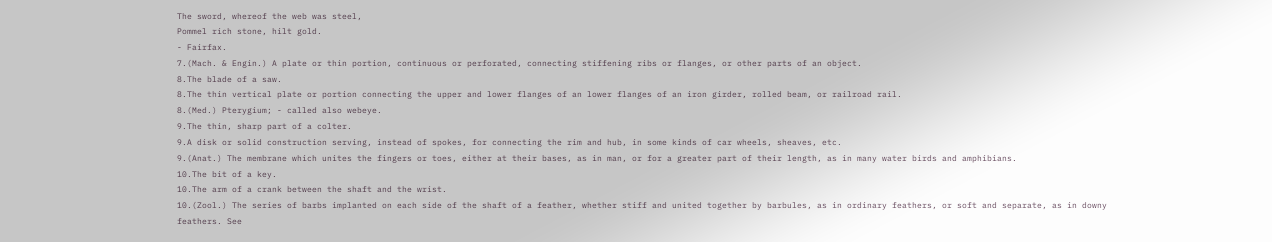The sword, whereof the web was steel,
Pommel rich stone, hilt gold.
- Fairfax.
7.(Mach. & Engin.) A plate or thin portion, continuous or perforated, connecting stiffening ribs or flanges, or other parts of an object.
8.The blade of a saw.
8.The thin vertical plate or portion connecting the upper and lower flanges of an lower flanges of an iron girder, rolled beam, or railroad rail.
8.(Med.) Pterygium; - called also webeye.
9.The thin, sharp part of a colter.
9.A disk or solid construction serving, instead of spokes, for connecting the rim and hub, in some kinds of car wheels, sheaves, etc.
9.(Anat.) The membrane which unites the fingers or toes, either at their bases, as in man, or for a greater part of their length, as in many water birds and amphibians.
10.The bit of a key.
10.The arm of a crank between the shaft and the wrist.
10.(Zool.) The series of barbs implanted on each side of the shaft of a feather, whether stiff and united together by barbules, as in ordinary feathers, or soft and separate, as in downy feathers. See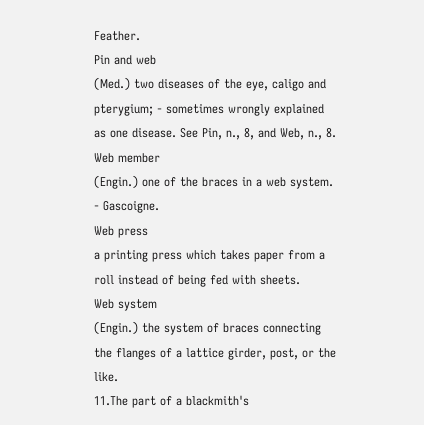Feather.
Pin and web
(Med.) two diseases of the eye, caligo and pterygium; - sometimes wrongly explained as one disease. See Pin, n., 8, and Web, n., 8.
Web member
(Engin.) one of the braces in a web system.
- Gascoigne.
Web press
a printing press which takes paper from a roll instead of being fed with sheets.
Web system
(Engin.) the system of braces connecting the flanges of a lattice girder, post, or the like.
11.The part of a blackmith's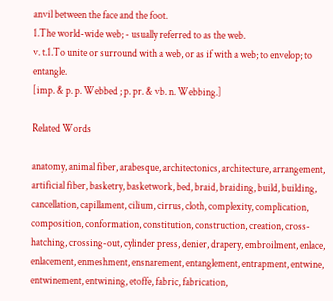anvil between the face and the foot.
1.The world-wide web; - usually referred to as the web.
v. t.1.To unite or surround with a web, or as if with a web; to envelop; to entangle.
[imp. & p. p. Webbed ; p. pr. & vb. n. Webbing.]

Related Words

anatomy, animal fiber, arabesque, architectonics, architecture, arrangement, artificial fiber, basketry, basketwork, bed, braid, braiding, build, building, cancellation, capillament, cilium, cirrus, cloth, complexity, complication, composition, conformation, constitution, construction, creation, cross-hatching, crossing-out, cylinder press, denier, drapery, embroilment, enlace, enlacement, enmeshment, ensnarement, entanglement, entrapment, entwine, entwinement, entwining, etoffe, fabric, fabrication,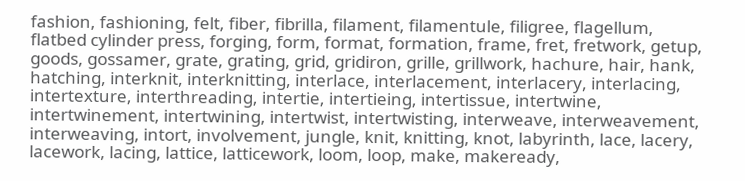fashion, fashioning, felt, fiber, fibrilla, filament, filamentule, filigree, flagellum, flatbed cylinder press, forging, form, format, formation, frame, fret, fretwork, getup, goods, gossamer, grate, grating, grid, gridiron, grille, grillwork, hachure, hair, hank, hatching, interknit, interknitting, interlace, interlacement, interlacery, interlacing, intertexture, interthreading, intertie, intertieing, intertissue, intertwine, intertwinement, intertwining, intertwist, intertwisting, interweave, interweavement, interweaving, intort, involvement, jungle, knit, knitting, knot, labyrinth, lace, lacery, lacework, lacing, lattice, latticework, loom, loop, make, makeready,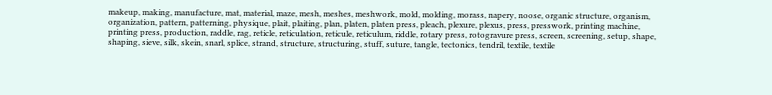makeup, making, manufacture, mat, material, maze, mesh, meshes, meshwork, mold, molding, morass, napery, noose, organic structure, organism, organization, pattern, patterning, physique, plait, plaiting, plan, platen, platen press, pleach, plexure, plexus, press, presswork, printing machine, printing press, production, raddle, rag, reticle, reticulation, reticule, reticulum, riddle, rotary press, rotogravure press, screen, screening, setup, shape, shaping, sieve, silk, skein, snarl, splice, strand, structure, structuring, stuff, suture, tangle, tectonics, tendril, textile, textile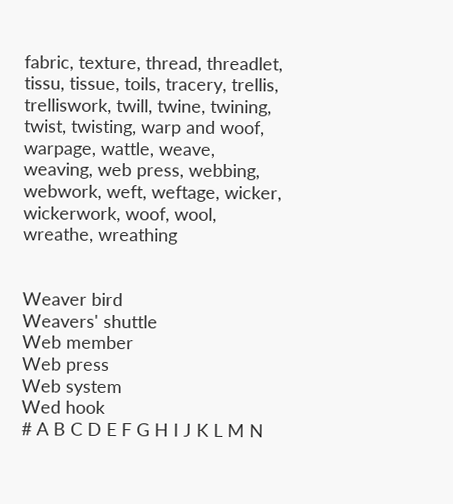fabric, texture, thread, threadlet, tissu, tissue, toils, tracery, trellis, trelliswork, twill, twine, twining, twist, twisting, warp and woof, warpage, wattle, weave, weaving, web press, webbing, webwork, weft, weftage, wicker, wickerwork, woof, wool, wreathe, wreathing


Weaver bird
Weavers' shuttle
Web member
Web press
Web system
Wed hook
# A B C D E F G H I J K L M N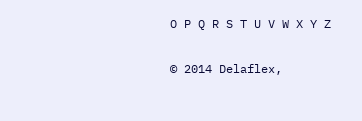O P Q R S T U V W X Y Z

© 2014 Delaflex,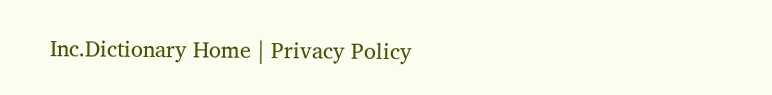Inc.Dictionary Home | Privacy Policy